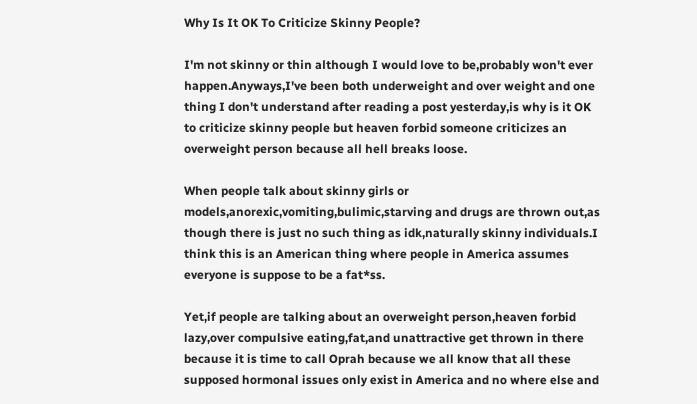Why Is It OK To Criticize Skinny People?

I'm not skinny or thin although I would love to be,probably won't ever happen.Anyways,I've been both underweight and over weight and one thing I don't understand after reading a post yesterday,is why is it OK to criticize skinny people but heaven forbid someone criticizes an overweight person because all hell breaks loose.

When people talk about skinny girls or models,anorexic,vomiting,bulimic,starving and drugs are thrown out,as though there is just no such thing as idk,naturally skinny individuals.I think this is an American thing where people in America assumes everyone is suppose to be a fat*ss.

Yet,if people are talking about an overweight person,heaven forbid lazy,over compulsive eating,fat,and unattractive get thrown in there because it is time to call Oprah because we all know that all these supposed hormonal issues only exist in America and no where else and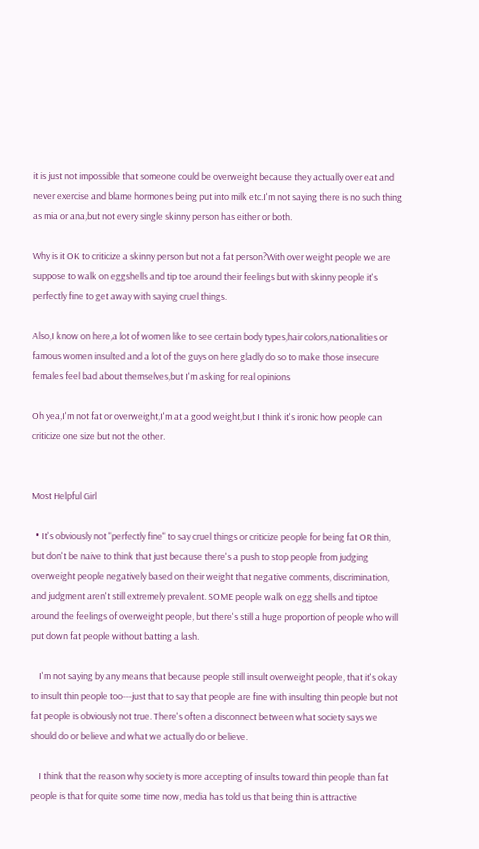it is just not impossible that someone could be overweight because they actually over eat and never exercise and blame hormones being put into milk etc.I'm not saying there is no such thing as mia or ana,but not every single skinny person has either or both.

Why is it OK to criticize a skinny person but not a fat person?With over weight people we are suppose to walk on eggshells and tip toe around their feelings but with skinny people it's perfectly fine to get away with saying cruel things.

Also,I know on here,a lot of women like to see certain body types,hair colors,nationalities or famous women insulted and a lot of the guys on here gladly do so to make those insecure females feel bad about themselves,but I'm asking for real opinions

Oh yea,I'm not fat or overweight,I'm at a good weight,but I think it's ironic how people can criticize one size but not the other.


Most Helpful Girl

  • It's obviously not "perfectly fine" to say cruel things or criticize people for being fat OR thin, but don't be naive to think that just because there's a push to stop people from judging overweight people negatively based on their weight that negative comments, discrimination, and judgment aren't still extremely prevalent. SOME people walk on egg shells and tiptoe around the feelings of overweight people, but there's still a huge proportion of people who will put down fat people without batting a lash.

    I'm not saying by any means that because people still insult overweight people, that it's okay to insult thin people too---just that to say that people are fine with insulting thin people but not fat people is obviously not true. There's often a disconnect between what society says we should do or believe and what we actually do or believe.

    I think that the reason why society is more accepting of insults toward thin people than fat people is that for quite some time now, media has told us that being thin is attractive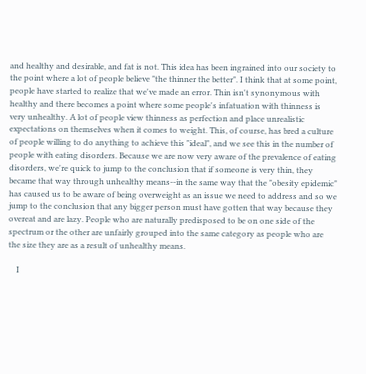and healthy and desirable, and fat is not. This idea has been ingrained into our society to the point where a lot of people believe "the thinner the better". I think that at some point, people have started to realize that we've made an error. Thin isn't synonymous with healthy and there becomes a point where some people's infatuation with thinness is very unhealthy. A lot of people view thinness as perfection and place unrealistic expectations on themselves when it comes to weight. This, of course, has bred a culture of people willing to do anything to achieve this "ideal", and we see this in the number of people with eating disorders. Because we are now very aware of the prevalence of eating disorders, we're quick to jump to the conclusion that if someone is very thin, they became that way through unhealthy means--in the same way that the "obesity epidemic" has caused us to be aware of being overweight as an issue we need to address and so we jump to the conclusion that any bigger person must have gotten that way because they overeat and are lazy. People who are naturally predisposed to be on one side of the spectrum or the other are unfairly grouped into the same category as people who are the size they are as a result of unhealthy means.

    I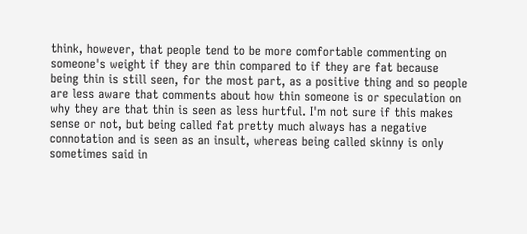think, however, that people tend to be more comfortable commenting on someone's weight if they are thin compared to if they are fat because being thin is still seen, for the most part, as a positive thing and so people are less aware that comments about how thin someone is or speculation on why they are that thin is seen as less hurtful. I'm not sure if this makes sense or not, but being called fat pretty much always has a negative connotation and is seen as an insult, whereas being called skinny is only sometimes said in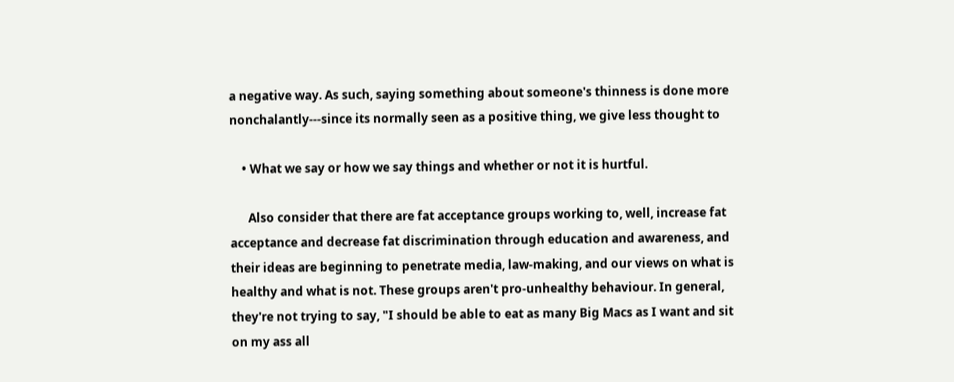a negative way. As such, saying something about someone's thinness is done more nonchalantly---since its normally seen as a positive thing, we give less thought to

    • What we say or how we say things and whether or not it is hurtful.

      Also consider that there are fat acceptance groups working to, well, increase fat acceptance and decrease fat discrimination through education and awareness, and their ideas are beginning to penetrate media, law-making, and our views on what is healthy and what is not. These groups aren't pro-unhealthy behaviour. In general, they're not trying to say, "I should be able to eat as many Big Macs as I want and sit on my ass all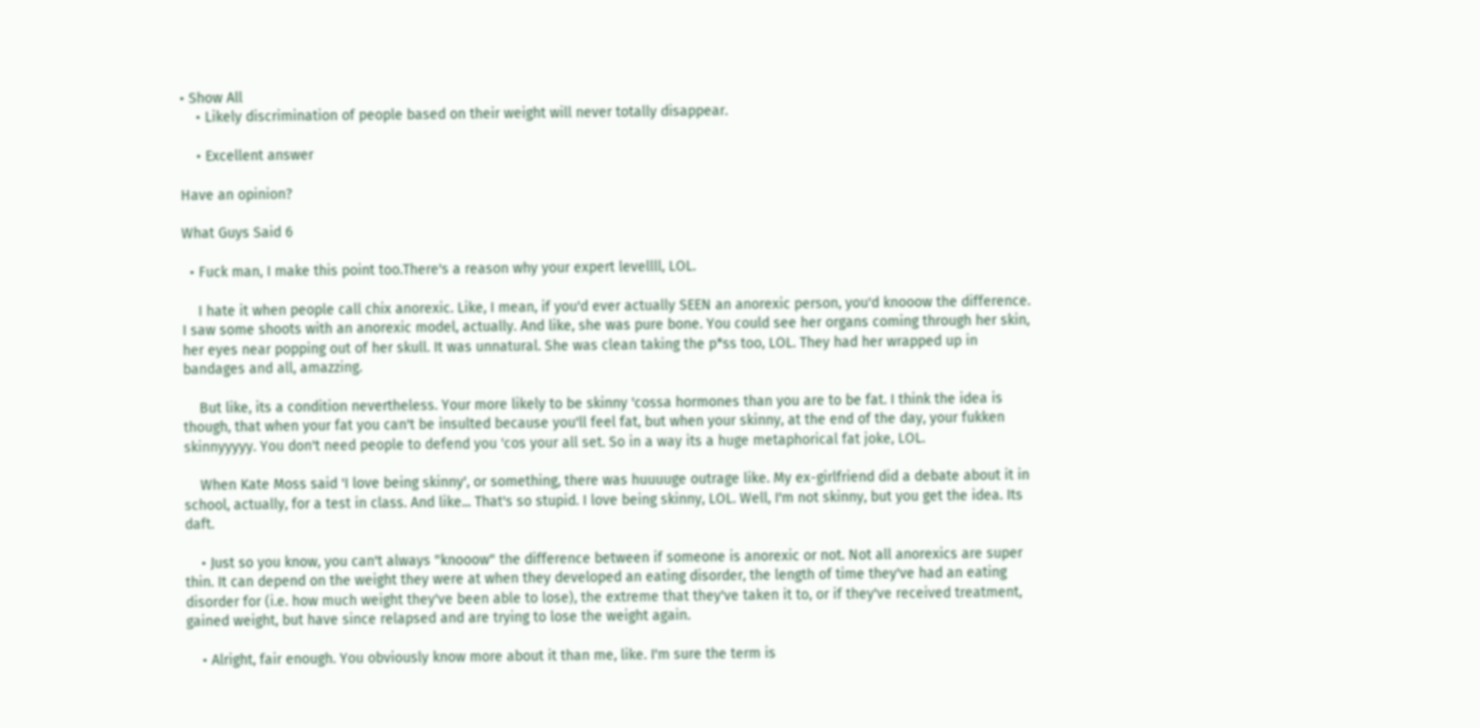• Show All
    • Likely discrimination of people based on their weight will never totally disappear.

    • Excellent answer

Have an opinion?

What Guys Said 6

  • Fuck man, I make this point too.There's a reason why your expert levellll, LOL.

    I hate it when people call chix anorexic. Like, I mean, if you'd ever actually SEEN an anorexic person, you'd knooow the difference. I saw some shoots with an anorexic model, actually. And like, she was pure bone. You could see her organs coming through her skin, her eyes near popping out of her skull. It was unnatural. She was clean taking the p*ss too, LOL. They had her wrapped up in bandages and all, amazzing.

    But like, its a condition nevertheless. Your more likely to be skinny 'cossa hormones than you are to be fat. I think the idea is though, that when your fat you can't be insulted because you'll feel fat, but when your skinny, at the end of the day, your fukken skinnyyyyy. You don't need people to defend you 'cos your all set. So in a way its a huge metaphorical fat joke, LOL.

    When Kate Moss said 'I love being skinny', or something, there was huuuuge outrage like. My ex-girlfriend did a debate about it in school, actually, for a test in class. And like... That's so stupid. I love being skinny, LOL. Well, I'm not skinny, but you get the idea. Its daft.

    • Just so you know, you can't always "knooow" the difference between if someone is anorexic or not. Not all anorexics are super thin. It can depend on the weight they were at when they developed an eating disorder, the length of time they've had an eating disorder for (i.e. how much weight they've been able to lose), the extreme that they've taken it to, or if they've received treatment, gained weight, but have since relapsed and are trying to lose the weight again.

    • Alright, fair enough. You obviously know more about it than me, like. I'm sure the term is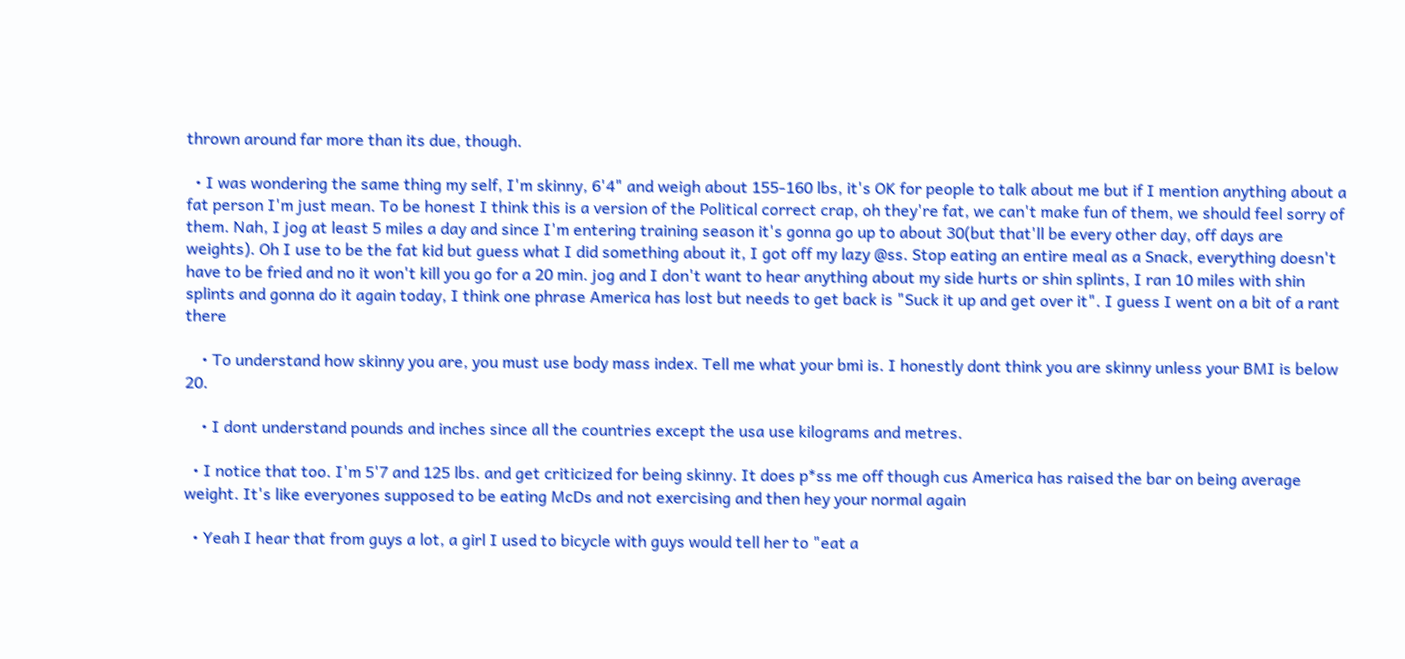thrown around far more than its due, though.

  • I was wondering the same thing my self, I'm skinny, 6'4" and weigh about 155-160 lbs, it's OK for people to talk about me but if I mention anything about a fat person I'm just mean. To be honest I think this is a version of the Political correct crap, oh they're fat, we can't make fun of them, we should feel sorry of them. Nah, I jog at least 5 miles a day and since I'm entering training season it's gonna go up to about 30(but that'll be every other day, off days are weights). Oh I use to be the fat kid but guess what I did something about it, I got off my lazy @ss. Stop eating an entire meal as a Snack, everything doesn't have to be fried and no it won't kill you go for a 20 min. jog and I don't want to hear anything about my side hurts or shin splints, I ran 10 miles with shin splints and gonna do it again today, I think one phrase America has lost but needs to get back is "Suck it up and get over it". I guess I went on a bit of a rant there

    • To understand how skinny you are, you must use body mass index. Tell me what your bmi is. I honestly dont think you are skinny unless your BMI is below 20.

    • I dont understand pounds and inches since all the countries except the usa use kilograms and metres.

  • I notice that too. I'm 5'7 and 125 lbs. and get criticized for being skinny. It does p*ss me off though cus America has raised the bar on being average weight. It's like everyones supposed to be eating McDs and not exercising and then hey your normal again

  • Yeah I hear that from guys a lot, a girl I used to bicycle with guys would tell her to "eat a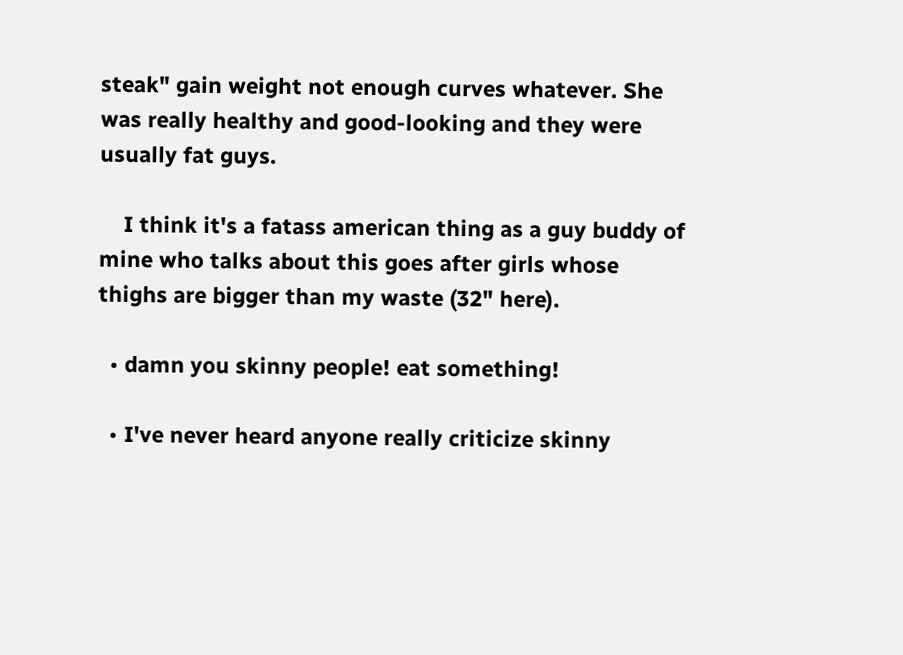steak" gain weight not enough curves whatever. She was really healthy and good-looking and they were usually fat guys.

    I think it's a fatass american thing as a guy buddy of mine who talks about this goes after girls whose thighs are bigger than my waste (32" here).

  • damn you skinny people! eat something!

  • I've never heard anyone really criticize skinny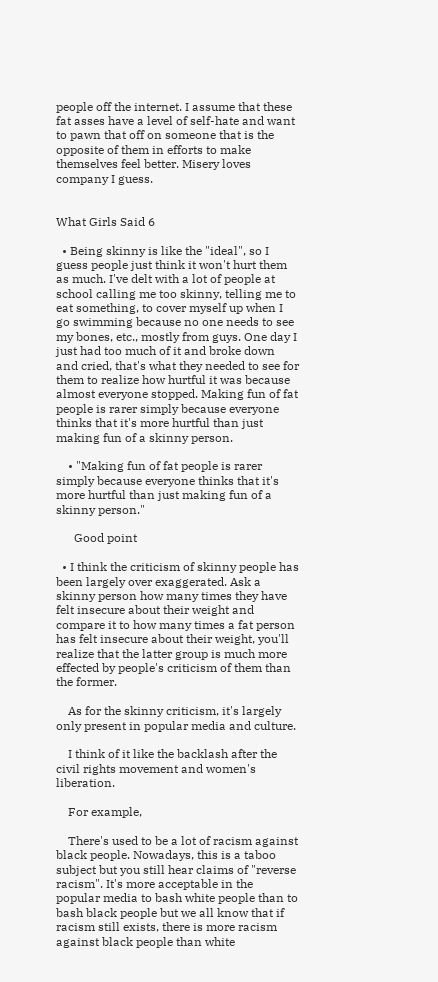people off the internet. I assume that these fat asses have a level of self-hate and want to pawn that off on someone that is the opposite of them in efforts to make themselves feel better. Misery loves company I guess.


What Girls Said 6

  • Being skinny is like the "ideal", so I guess people just think it won't hurt them as much. I've delt with a lot of people at school calling me too skinny, telling me to eat something, to cover myself up when I go swimming because no one needs to see my bones, etc., mostly from guys. One day I just had too much of it and broke down and cried, that's what they needed to see for them to realize how hurtful it was because almost everyone stopped. Making fun of fat people is rarer simply because everyone thinks that it's more hurtful than just making fun of a skinny person.

    • "Making fun of fat people is rarer simply because everyone thinks that it's more hurtful than just making fun of a skinny person."

      Good point

  • I think the criticism of skinny people has been largely over exaggerated. Ask a skinny person how many times they have felt insecure about their weight and compare it to how many times a fat person has felt insecure about their weight, you'll realize that the latter group is much more effected by people's criticism of them than the former.

    As for the skinny criticism, it's largely only present in popular media and culture.

    I think of it like the backlash after the civil rights movement and women's liberation.

    For example,

    There's used to be a lot of racism against black people. Nowadays, this is a taboo subject but you still hear claims of "reverse racism". It's more acceptable in the popular media to bash white people than to bash black people but we all know that if racism still exists, there is more racism against black people than white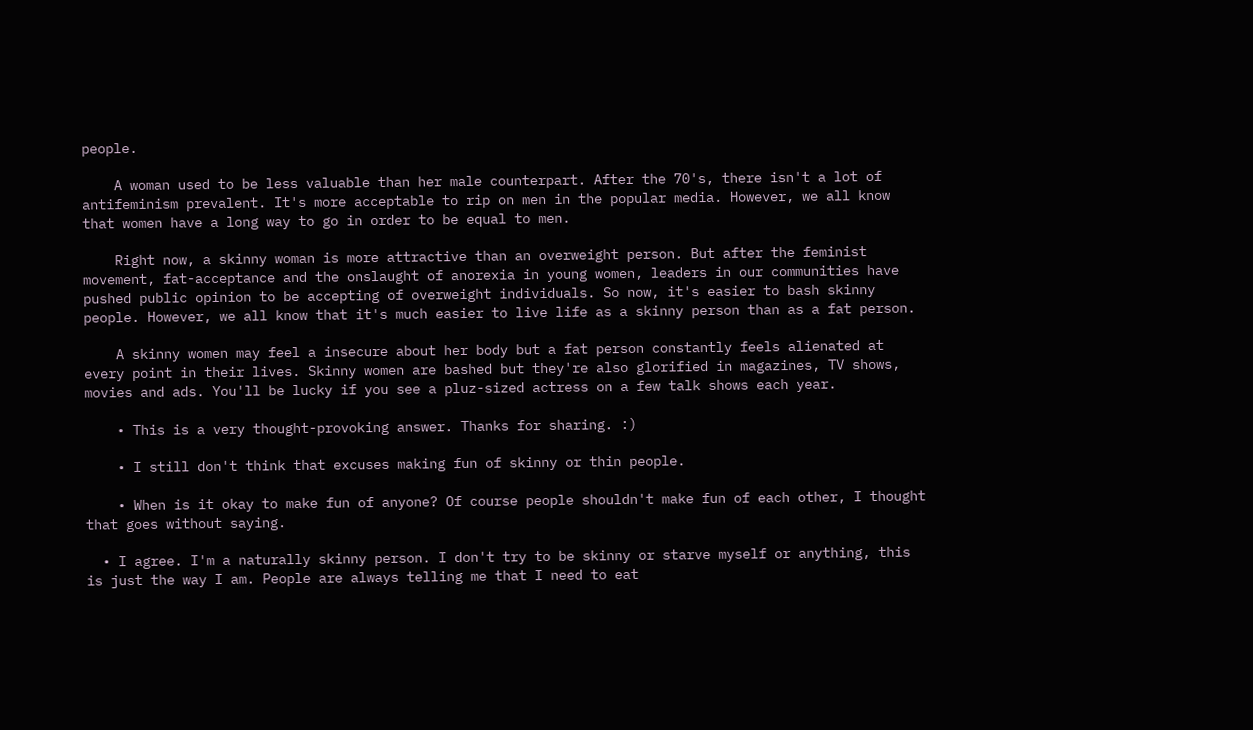people.

    A woman used to be less valuable than her male counterpart. After the 70's, there isn't a lot of antifeminism prevalent. It's more acceptable to rip on men in the popular media. However, we all know that women have a long way to go in order to be equal to men.

    Right now, a skinny woman is more attractive than an overweight person. But after the feminist movement, fat-acceptance and the onslaught of anorexia in young women, leaders in our communities have pushed public opinion to be accepting of overweight individuals. So now, it's easier to bash skinny people. However, we all know that it's much easier to live life as a skinny person than as a fat person.

    A skinny women may feel a insecure about her body but a fat person constantly feels alienated at every point in their lives. Skinny women are bashed but they're also glorified in magazines, TV shows, movies and ads. You'll be lucky if you see a pluz-sized actress on a few talk shows each year.

    • This is a very thought-provoking answer. Thanks for sharing. :)

    • I still don't think that excuses making fun of skinny or thin people.

    • When is it okay to make fun of anyone? Of course people shouldn't make fun of each other, I thought that goes without saying.

  • I agree. I'm a naturally skinny person. I don't try to be skinny or starve myself or anything, this is just the way I am. People are always telling me that I need to eat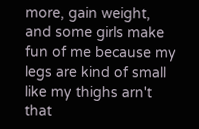more, gain weight, and some girls make fun of me because my legs are kind of small like my thighs arn't that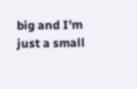big and I'm just a small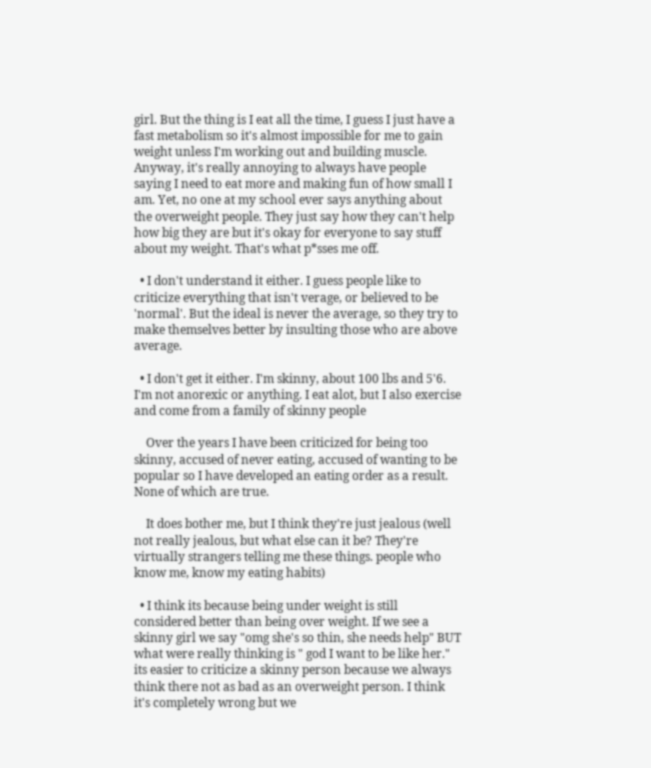girl. But the thing is I eat all the time, I guess I just have a fast metabolism so it's almost impossible for me to gain weight unless I'm working out and building muscle. Anyway, it's really annoying to always have people saying I need to eat more and making fun of how small I am. Yet, no one at my school ever says anything about the overweight people. They just say how they can't help how big they are but it's okay for everyone to say stuff about my weight. That's what p*sses me off.

  • I don't understand it either. I guess people like to criticize everything that isn't verage, or believed to be 'normal'. But the ideal is never the average, so they try to make themselves better by insulting those who are above average.

  • I don't get it either. I'm skinny, about 100 lbs and 5'6. I'm not anorexic or anything. I eat alot, but I also exercise and come from a family of skinny people

    Over the years I have been criticized for being too skinny, accused of never eating, accused of wanting to be popular so I have developed an eating order as a result. None of which are true.

    It does bother me, but I think they're just jealous (well not really jealous, but what else can it be? They're virtually strangers telling me these things. people who know me, know my eating habits)

  • I think its because being under weight is still considered better than being over weight. If we see a skinny girl we say "omg she's so thin, she needs help" BUT what were really thinking is " god I want to be like her." its easier to criticize a skinny person because we always think there not as bad as an overweight person. I think it's completely wrong but we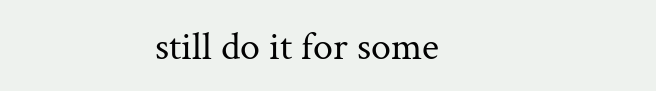still do it for some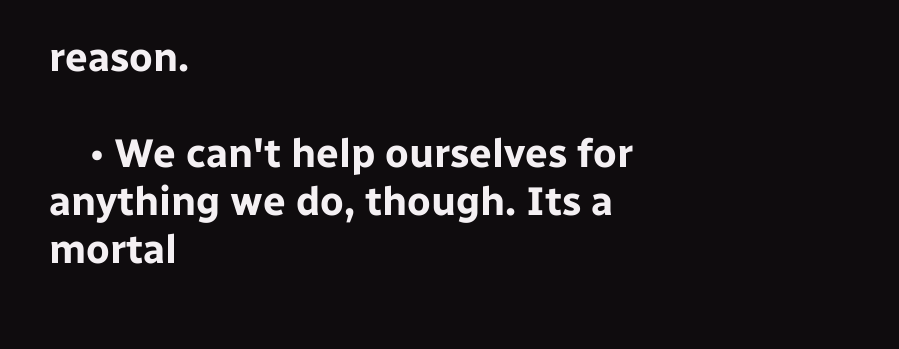reason.

    • We can't help ourselves for anything we do, though. Its a mortal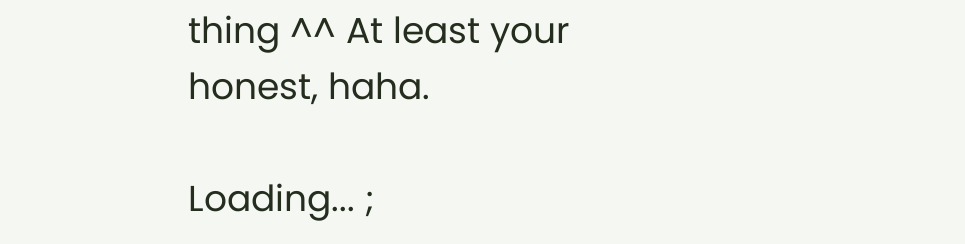thing ^^ At least your honest, haha.

Loading... ;